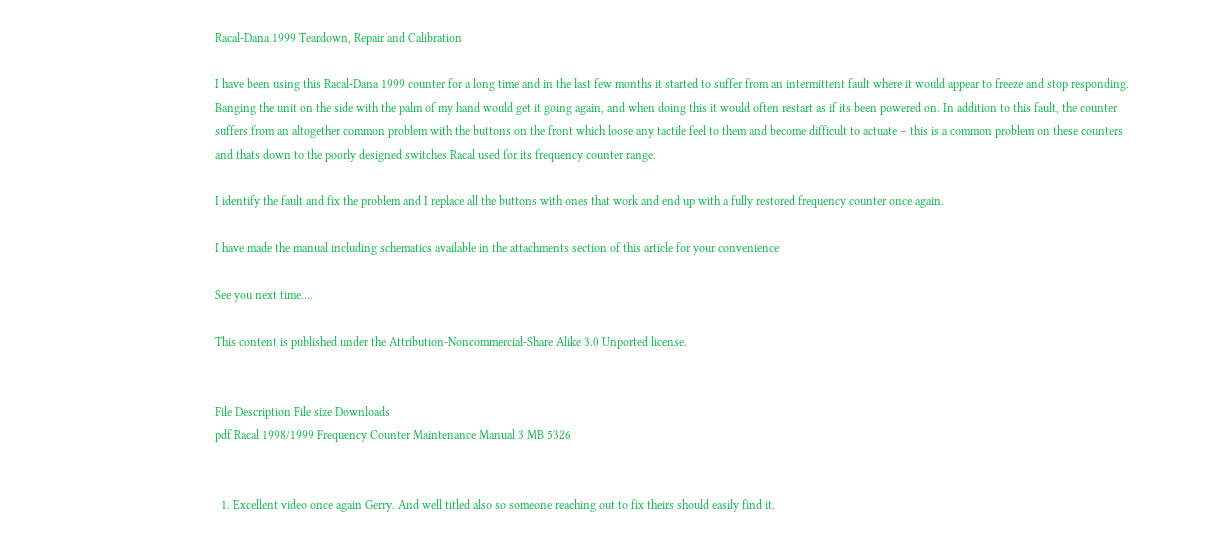Racal-Dana 1999 Teardown, Repair and Calibration

I have been using this Racal-Dana 1999 counter for a long time and in the last few months it started to suffer from an intermittent fault where it would appear to freeze and stop responding. Banging the unit on the side with the palm of my hand would get it going again, and when doing this it would often restart as if its been powered on. In addition to this fault, the counter suffers from an altogether common problem with the buttons on the front which loose any tactile feel to them and become difficult to actuate – this is a common problem on these counters and thats down to the poorly designed switches Racal used for its frequency counter range.

I identify the fault and fix the problem and I replace all the buttons with ones that work and end up with a fully restored frequency counter once again.

I have made the manual including schematics available in the attachments section of this article for your convenience

See you next time….

This content is published under the Attribution-Noncommercial-Share Alike 3.0 Unported license.


File Description File size Downloads
pdf Racal 1998/1999 Frequency Counter Maintenance Manual 3 MB 5326


  1. Excellent video once again Gerry. And well titled also so someone reaching out to fix theirs should easily find it.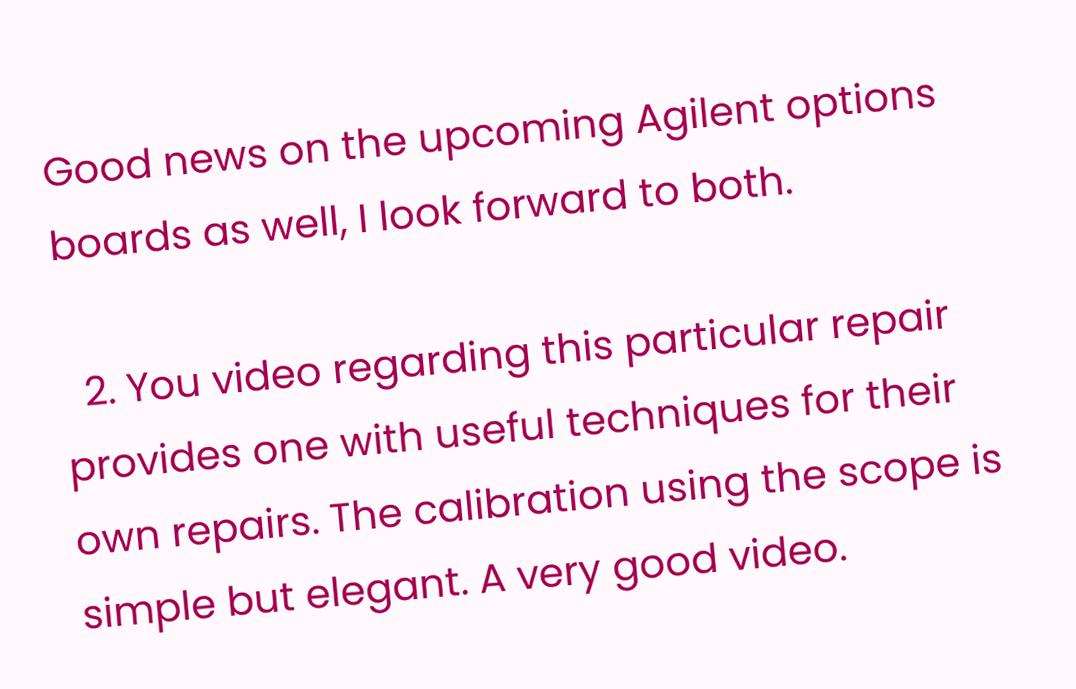Good news on the upcoming Agilent options boards as well, I look forward to both.

  2. You video regarding this particular repair provides one with useful techniques for their own repairs. The calibration using the scope is simple but elegant. A very good video.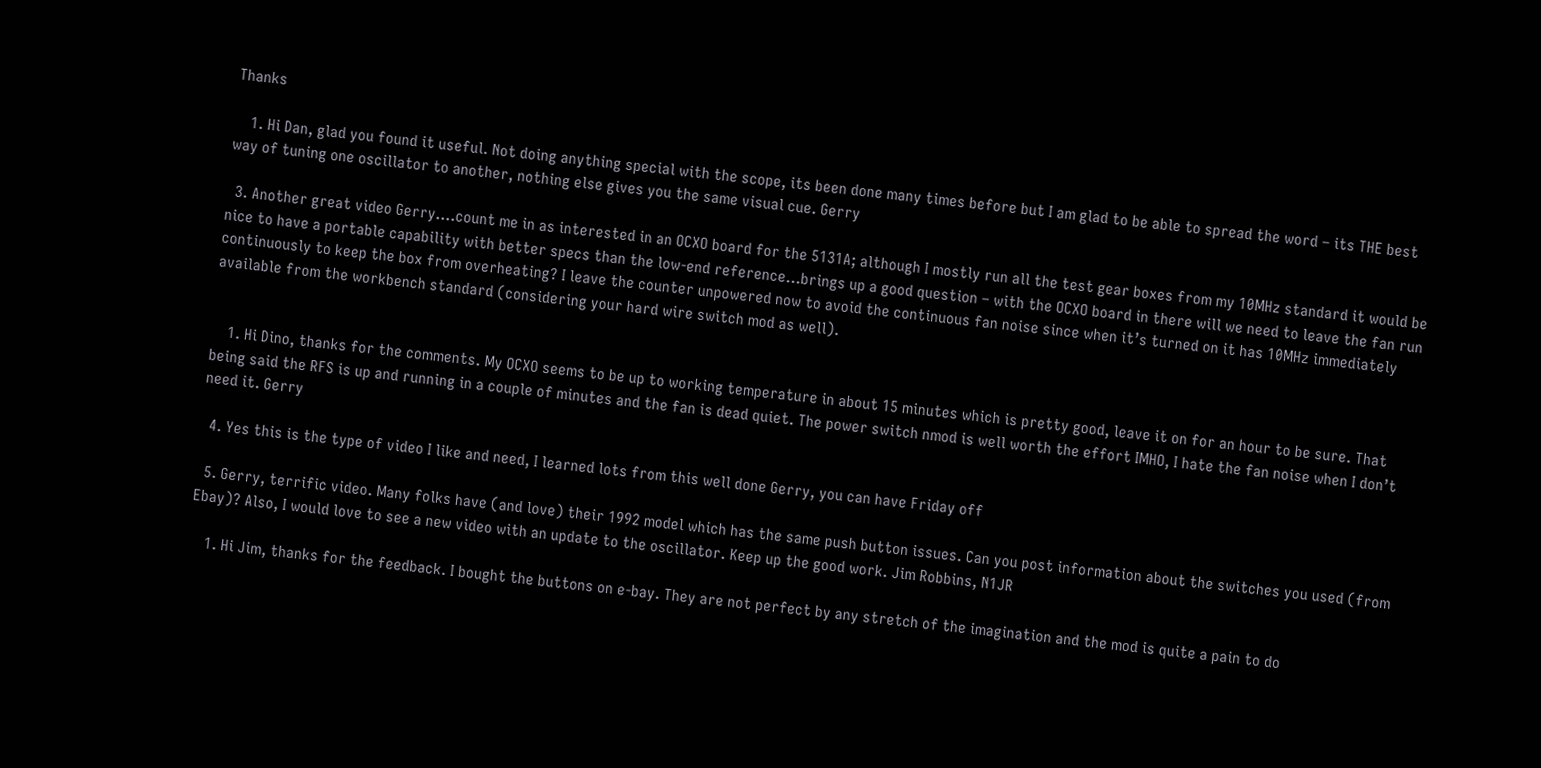Thanks

    1. Hi Dan, glad you found it useful. Not doing anything special with the scope, its been done many times before but I am glad to be able to spread the word – its THE best way of tuning one oscillator to another, nothing else gives you the same visual cue. Gerry

  3. Another great video Gerry….count me in as interested in an OCXO board for the 5131A; although I mostly run all the test gear boxes from my 10MHz standard it would be nice to have a portable capability with better specs than the low-end reference…brings up a good question – with the OCXO board in there will we need to leave the fan run continuously to keep the box from overheating? I leave the counter unpowered now to avoid the continuous fan noise since when it’s turned on it has 10MHz immediately available from the workbench standard (considering your hard wire switch mod as well).


    1. Hi Dino, thanks for the comments. My OCXO seems to be up to working temperature in about 15 minutes which is pretty good, leave it on for an hour to be sure. That being said the RFS is up and running in a couple of minutes and the fan is dead quiet. The power switch nmod is well worth the effort IMHO, I hate the fan noise when I don’t need it. Gerry

  4. Yes this is the type of video I like and need, I learned lots from this well done Gerry, you can have Friday off

  5. Gerry, terrific video. Many folks have (and love) their 1992 model which has the same push button issues. Can you post information about the switches you used (from Ebay)? Also, I would love to see a new video with an update to the oscillator. Keep up the good work. Jim Robbins, N1JR

    1. Hi Jim, thanks for the feedback. I bought the buttons on e-bay. They are not perfect by any stretch of the imagination and the mod is quite a pain to do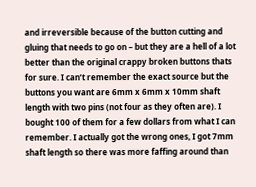and irreversible because of the button cutting and gluing that needs to go on – but they are a hell of a lot better than the original crappy broken buttons thats for sure. I can’t remember the exact source but the buttons you want are 6mm x 6mm x 10mm shaft length with two pins (not four as they often are). I bought 100 of them for a few dollars from what I can remember. I actually got the wrong ones, I got 7mm shaft length so there was more faffing around than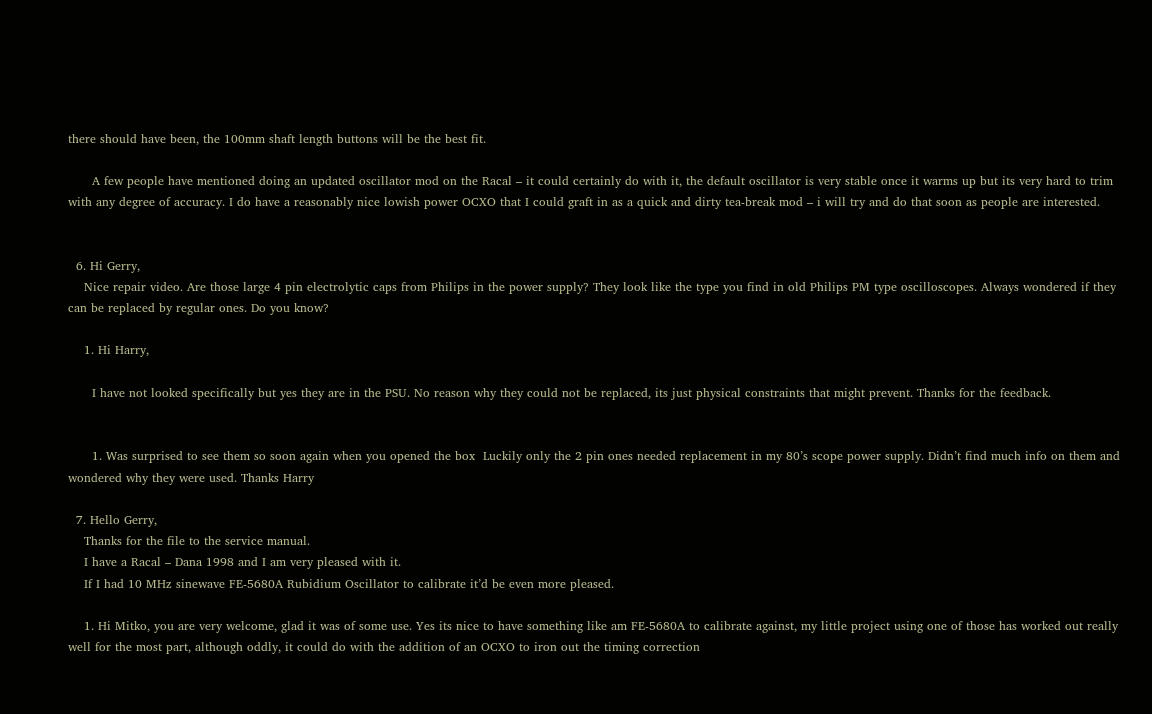there should have been, the 100mm shaft length buttons will be the best fit.

      A few people have mentioned doing an updated oscillator mod on the Racal – it could certainly do with it, the default oscillator is very stable once it warms up but its very hard to trim with any degree of accuracy. I do have a reasonably nice lowish power OCXO that I could graft in as a quick and dirty tea-break mod – i will try and do that soon as people are interested.


  6. Hi Gerry,
    Nice repair video. Are those large 4 pin electrolytic caps from Philips in the power supply? They look like the type you find in old Philips PM type oscilloscopes. Always wondered if they can be replaced by regular ones. Do you know?

    1. Hi Harry,

      I have not looked specifically but yes they are in the PSU. No reason why they could not be replaced, its just physical constraints that might prevent. Thanks for the feedback.


      1. Was surprised to see them so soon again when you opened the box  Luckily only the 2 pin ones needed replacement in my 80’s scope power supply. Didn’t find much info on them and wondered why they were used. Thanks Harry

  7. Hello Gerry,
    Thanks for the file to the service manual.
    I have a Racal – Dana 1998 and I am very pleased with it.
    If I had 10 MHz sinewave FE-5680A Rubidium Oscillator to calibrate it’d be even more pleased.

    1. Hi Mitko, you are very welcome, glad it was of some use. Yes its nice to have something like am FE-5680A to calibrate against, my little project using one of those has worked out really well for the most part, although oddly, it could do with the addition of an OCXO to iron out the timing correction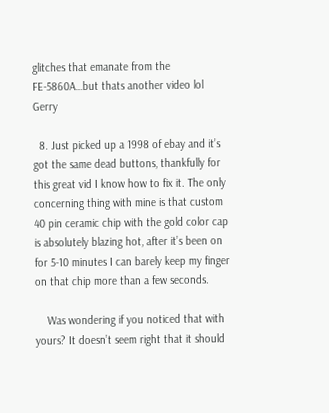glitches that emanate from the FE-5860A…but thats another video lol Gerry

  8. Just picked up a 1998 of ebay and it’s got the same dead buttons, thankfully for this great vid I know how to fix it. The only concerning thing with mine is that custom 40 pin ceramic chip with the gold color cap is absolutely blazing hot, after it’s been on for 5-10 minutes I can barely keep my finger on that chip more than a few seconds.

    Was wondering if you noticed that with yours? It doesn’t seem right that it should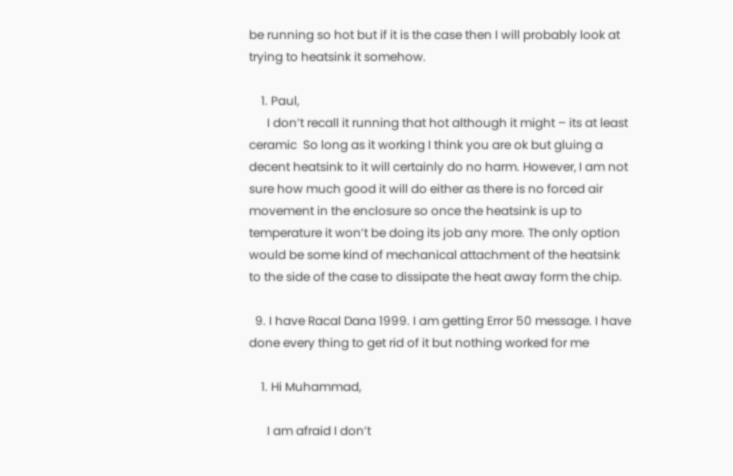be running so hot but if it is the case then I will probably look at trying to heatsink it somehow.

    1. Paul,
      I don’t recall it running that hot although it might – its at least ceramic  So long as it working I think you are ok but gluing a decent heatsink to it will certainly do no harm. However, I am not sure how much good it will do either as there is no forced air movement in the enclosure so once the heatsink is up to temperature it won’t be doing its job any more. The only option would be some kind of mechanical attachment of the heatsink to the side of the case to dissipate the heat away form the chip.

  9. I have Racal Dana 1999. I am getting Error 50 message. I have done every thing to get rid of it but nothing worked for me

    1. Hi Muhammad,

      I am afraid I don’t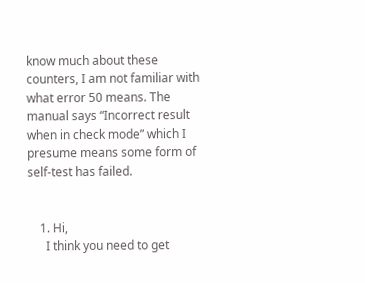know much about these counters, I am not familiar with what error 50 means. The manual says “Incorrect result when in check mode” which I presume means some form of self-test has failed.


    1. Hi,
      I think you need to get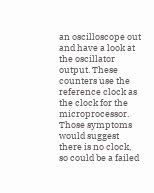an oscilloscope out and have a look at the oscillator output. These counters use the reference clock as the clock for the microprocessor. Those symptoms would suggest there is no clock, so could be a failed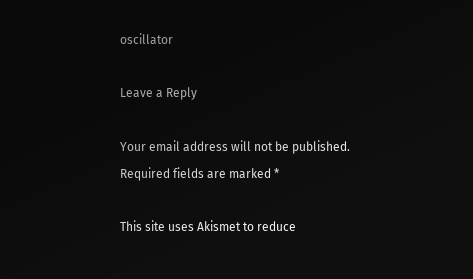oscillator

Leave a Reply

Your email address will not be published. Required fields are marked *

This site uses Akismet to reduce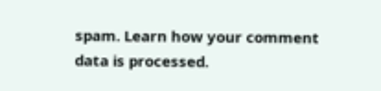spam. Learn how your comment data is processed.